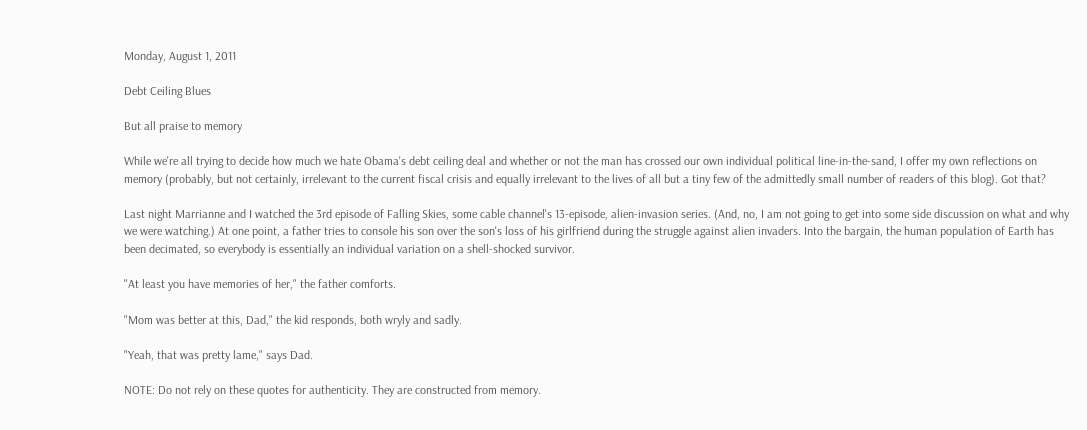Monday, August 1, 2011

Debt Ceiling Blues

But all praise to memory

While we're all trying to decide how much we hate Obama's debt ceiling deal and whether or not the man has crossed our own individual political line-in-the-sand, I offer my own reflections on memory (probably, but not certainly, irrelevant to the current fiscal crisis and equally irrelevant to the lives of all but a tiny few of the admittedly small number of readers of this blog). Got that?

Last night Marrianne and I watched the 3rd episode of Falling Skies, some cable channel's 13-episode, alien-invasion series. (And, no, I am not going to get into some side discussion on what and why we were watching.) At one point, a father tries to console his son over the son's loss of his girlfriend during the struggle against alien invaders. Into the bargain, the human population of Earth has been decimated, so everybody is essentially an individual variation on a shell-shocked survivor.

"At least you have memories of her," the father comforts.

"Mom was better at this, Dad," the kid responds, both wryly and sadly.

"Yeah, that was pretty lame," says Dad.

NOTE: Do not rely on these quotes for authenticity. They are constructed from memory.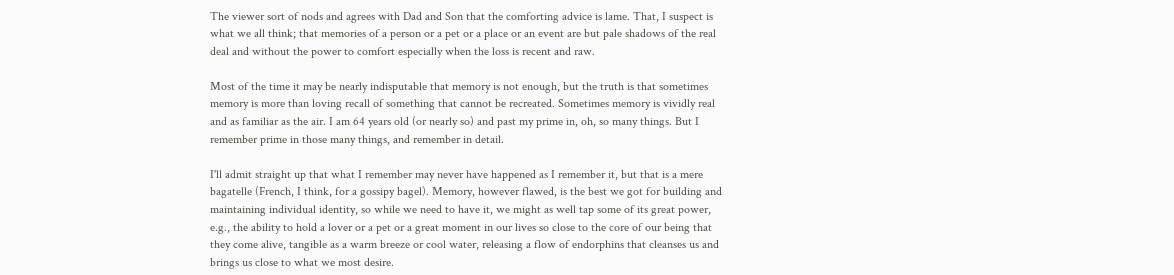The viewer sort of nods and agrees with Dad and Son that the comforting advice is lame. That, I suspect is what we all think; that memories of a person or a pet or a place or an event are but pale shadows of the real deal and without the power to comfort especially when the loss is recent and raw.

Most of the time it may be nearly indisputable that memory is not enough, but the truth is that sometimes memory is more than loving recall of something that cannot be recreated. Sometimes memory is vividly real and as familiar as the air. I am 64 years old (or nearly so) and past my prime in, oh, so many things. But I remember prime in those many things, and remember in detail.

I'll admit straight up that what I remember may never have happened as I remember it, but that is a mere bagatelle (French, I think, for a gossipy bagel). Memory, however flawed, is the best we got for building and maintaining individual identity, so while we need to have it, we might as well tap some of its great power, e.g., the ability to hold a lover or a pet or a great moment in our lives so close to the core of our being that they come alive, tangible as a warm breeze or cool water, releasing a flow of endorphins that cleanses us and brings us close to what we most desire.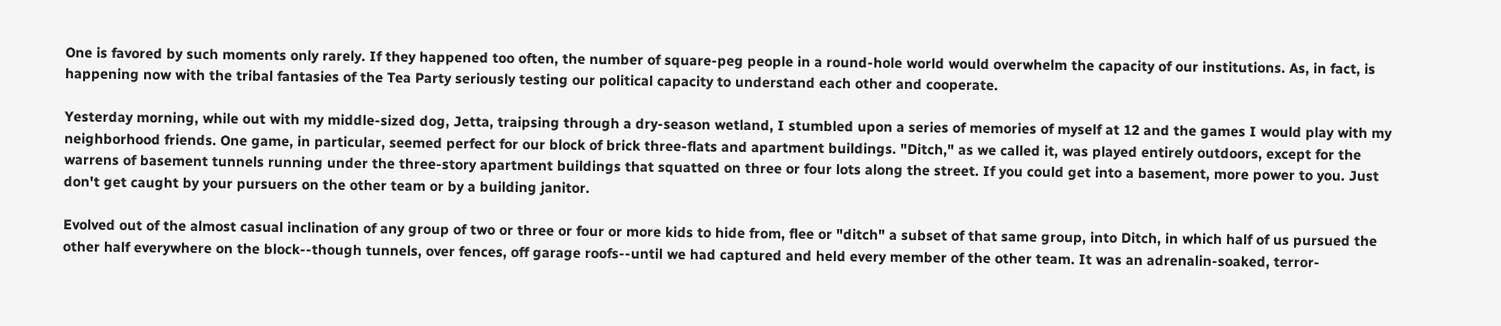One is favored by such moments only rarely. If they happened too often, the number of square-peg people in a round-hole world would overwhelm the capacity of our institutions. As, in fact, is happening now with the tribal fantasies of the Tea Party seriously testing our political capacity to understand each other and cooperate.

Yesterday morning, while out with my middle-sized dog, Jetta, traipsing through a dry-season wetland, I stumbled upon a series of memories of myself at 12 and the games I would play with my neighborhood friends. One game, in particular, seemed perfect for our block of brick three-flats and apartment buildings. "Ditch," as we called it, was played entirely outdoors, except for the warrens of basement tunnels running under the three-story apartment buildings that squatted on three or four lots along the street. If you could get into a basement, more power to you. Just don't get caught by your pursuers on the other team or by a building janitor.

Evolved out of the almost casual inclination of any group of two or three or four or more kids to hide from, flee or "ditch" a subset of that same group, into Ditch, in which half of us pursued the other half everywhere on the block--though tunnels, over fences, off garage roofs--until we had captured and held every member of the other team. It was an adrenalin-soaked, terror-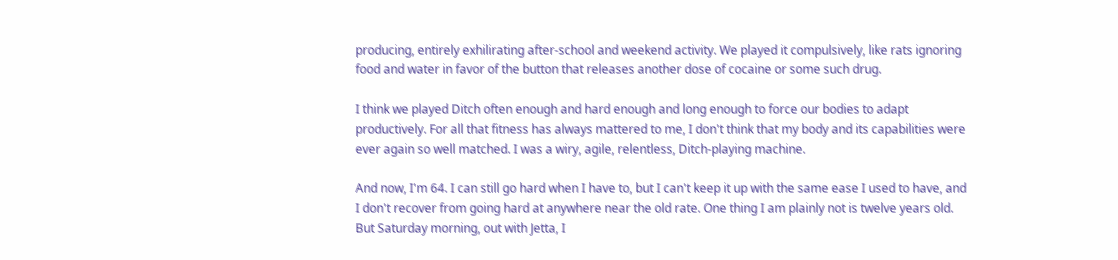producing, entirely exhilirating after-school and weekend activity. We played it compulsively, like rats ignoring food and water in favor of the button that releases another dose of cocaine or some such drug.

I think we played Ditch often enough and hard enough and long enough to force our bodies to adapt productively. For all that fitness has always mattered to me, I don't think that my body and its capabilities were ever again so well matched. I was a wiry, agile, relentless, Ditch-playing machine.

And now, I'm 64. I can still go hard when I have to, but I can't keep it up with the same ease I used to have, and I don't recover from going hard at anywhere near the old rate. One thing I am plainly not is twelve years old. But Saturday morning, out with Jetta, I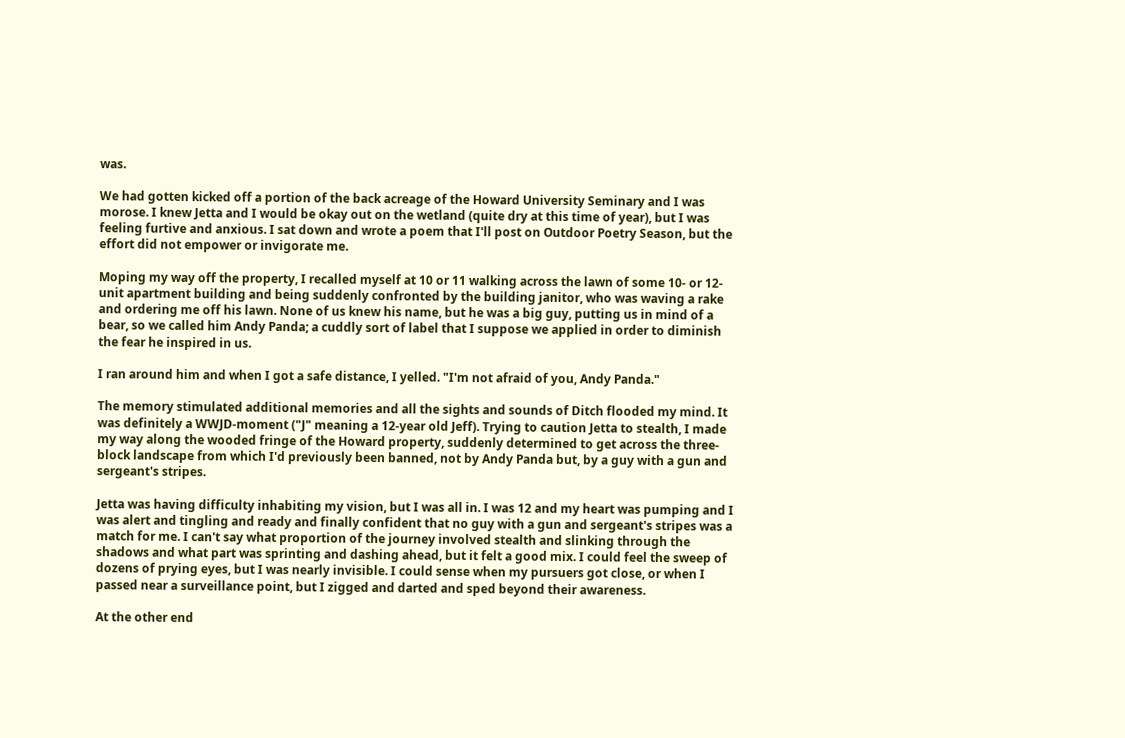was.

We had gotten kicked off a portion of the back acreage of the Howard University Seminary and I was morose. I knew Jetta and I would be okay out on the wetland (quite dry at this time of year), but I was feeling furtive and anxious. I sat down and wrote a poem that I'll post on Outdoor Poetry Season, but the effort did not empower or invigorate me.

Moping my way off the property, I recalled myself at 10 or 11 walking across the lawn of some 10- or 12-unit apartment building and being suddenly confronted by the building janitor, who was waving a rake and ordering me off his lawn. None of us knew his name, but he was a big guy, putting us in mind of a bear, so we called him Andy Panda; a cuddly sort of label that I suppose we applied in order to diminish the fear he inspired in us.

I ran around him and when I got a safe distance, I yelled. "I'm not afraid of you, Andy Panda."

The memory stimulated additional memories and all the sights and sounds of Ditch flooded my mind. It was definitely a WWJD-moment ("J" meaning a 12-year old Jeff). Trying to caution Jetta to stealth, I made my way along the wooded fringe of the Howard property, suddenly determined to get across the three-block landscape from which I'd previously been banned, not by Andy Panda but, by a guy with a gun and sergeant's stripes.

Jetta was having difficulty inhabiting my vision, but I was all in. I was 12 and my heart was pumping and I was alert and tingling and ready and finally confident that no guy with a gun and sergeant's stripes was a match for me. I can't say what proportion of the journey involved stealth and slinking through the shadows and what part was sprinting and dashing ahead, but it felt a good mix. I could feel the sweep of dozens of prying eyes, but I was nearly invisible. I could sense when my pursuers got close, or when I passed near a surveillance point, but I zigged and darted and sped beyond their awareness.

At the other end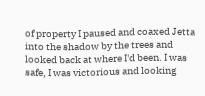of property I paused and coaxed Jetta into the shadow by the trees and looked back at where I'd been. I was safe, I was victorious and looking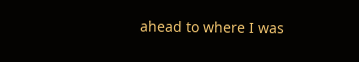ahead to where I was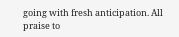going with fresh anticipation. All praise to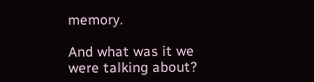memory.

And what was it we were talking about?